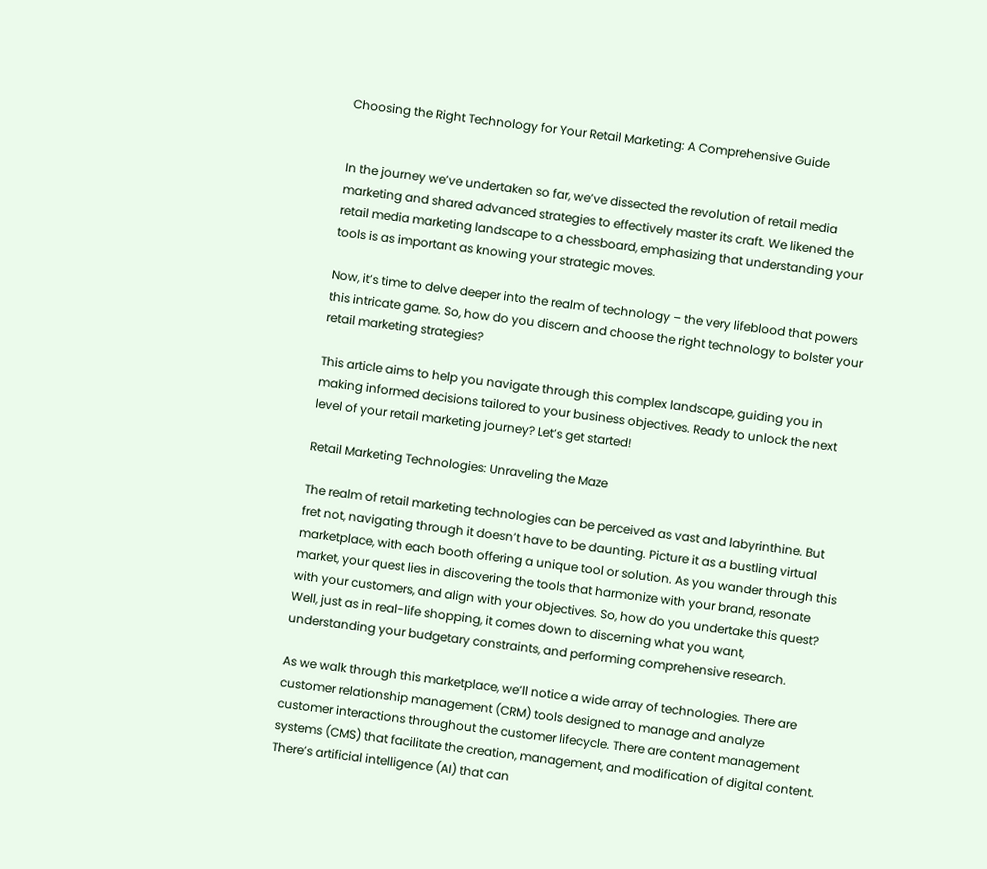Choosing the Right Technology for Your Retail Marketing: A Comprehensive Guide


In the journey we’ve undertaken so far, we’ve dissected the revolution of retail media marketing and shared advanced strategies to effectively master its craft. We likened the retail media marketing landscape to a chessboard, emphasizing that understanding your tools is as important as knowing your strategic moves.

Now, it’s time to delve deeper into the realm of technology – the very lifeblood that powers this intricate game. So, how do you discern and choose the right technology to bolster your retail marketing strategies?

This article aims to help you navigate through this complex landscape, guiding you in making informed decisions tailored to your business objectives. Ready to unlock the next level of your retail marketing journey? Let’s get started!

Retail Marketing Technologies: Unraveling the Maze

The realm of retail marketing technologies can be perceived as vast and labyrinthine. But fret not, navigating through it doesn’t have to be daunting. Picture it as a bustling virtual marketplace, with each booth offering a unique tool or solution. As you wander through this market, your quest lies in discovering the tools that harmonize with your brand, resonate with your customers, and align with your objectives. So, how do you undertake this quest? Well, just as in real-life shopping, it comes down to discerning what you want, understanding your budgetary constraints, and performing comprehensive research.

As we walk through this marketplace, we’ll notice a wide array of technologies. There are customer relationship management (CRM) tools designed to manage and analyze customer interactions throughout the customer lifecycle. There are content management systems (CMS) that facilitate the creation, management, and modification of digital content. There’s artificial intelligence (AI) that can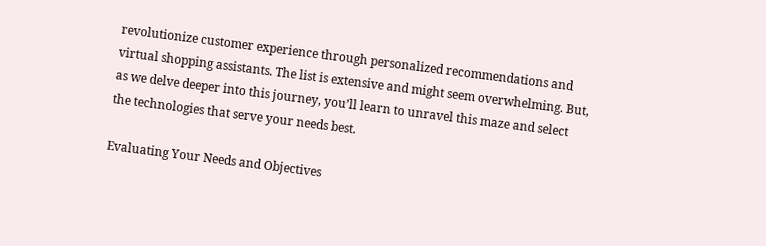revolutionize customer experience through personalized recommendations and virtual shopping assistants. The list is extensive and might seem overwhelming. But, as we delve deeper into this journey, you’ll learn to unravel this maze and select the technologies that serve your needs best.

Evaluating Your Needs and Objectives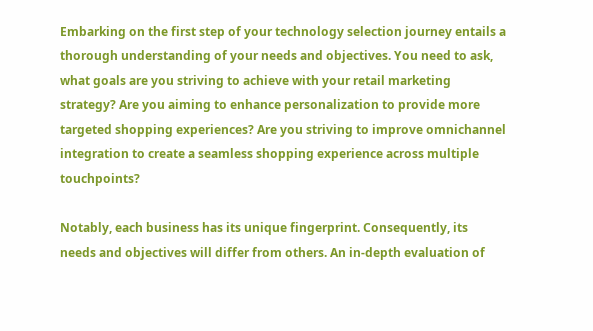Embarking on the first step of your technology selection journey entails a thorough understanding of your needs and objectives. You need to ask, what goals are you striving to achieve with your retail marketing strategy? Are you aiming to enhance personalization to provide more targeted shopping experiences? Are you striving to improve omnichannel integration to create a seamless shopping experience across multiple touchpoints?

Notably, each business has its unique fingerprint. Consequently, its needs and objectives will differ from others. An in-depth evaluation of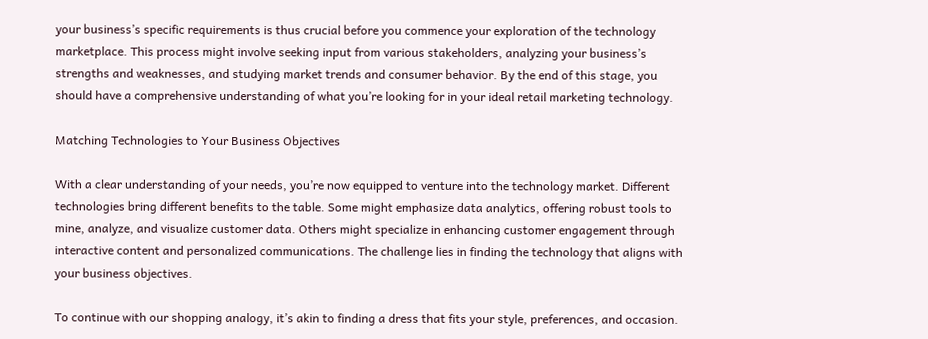your business’s specific requirements is thus crucial before you commence your exploration of the technology marketplace. This process might involve seeking input from various stakeholders, analyzing your business’s strengths and weaknesses, and studying market trends and consumer behavior. By the end of this stage, you should have a comprehensive understanding of what you’re looking for in your ideal retail marketing technology.

Matching Technologies to Your Business Objectives

With a clear understanding of your needs, you’re now equipped to venture into the technology market. Different technologies bring different benefits to the table. Some might emphasize data analytics, offering robust tools to mine, analyze, and visualize customer data. Others might specialize in enhancing customer engagement through interactive content and personalized communications. The challenge lies in finding the technology that aligns with your business objectives.

To continue with our shopping analogy, it’s akin to finding a dress that fits your style, preferences, and occasion.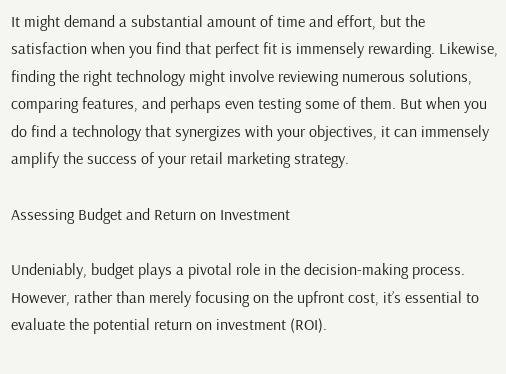It might demand a substantial amount of time and effort, but the satisfaction when you find that perfect fit is immensely rewarding. Likewise, finding the right technology might involve reviewing numerous solutions, comparing features, and perhaps even testing some of them. But when you do find a technology that synergizes with your objectives, it can immensely amplify the success of your retail marketing strategy.

Assessing Budget and Return on Investment

Undeniably, budget plays a pivotal role in the decision-making process. However, rather than merely focusing on the upfront cost, it’s essential to evaluate the potential return on investment (ROI).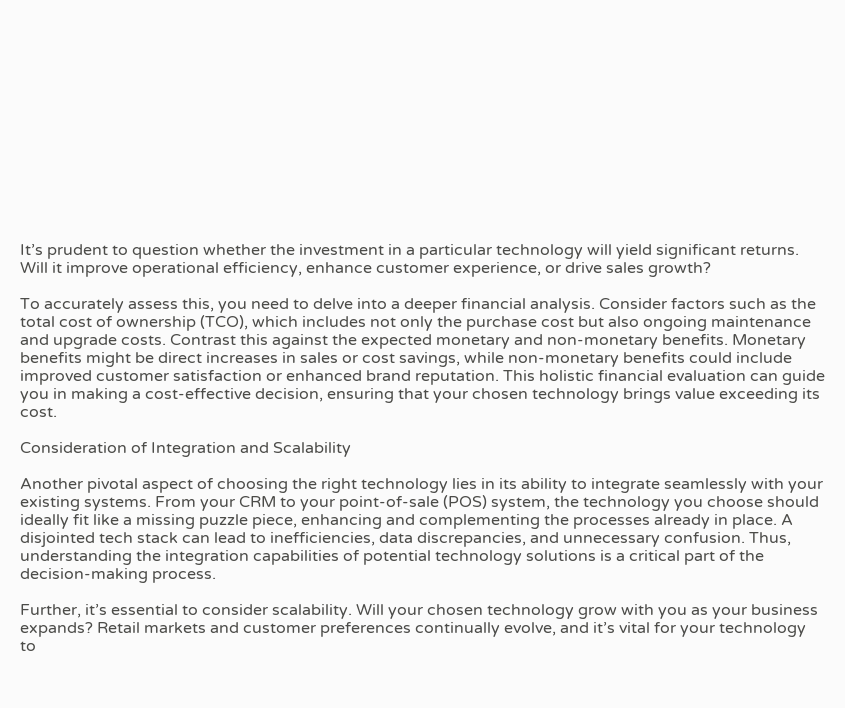It’s prudent to question whether the investment in a particular technology will yield significant returns. Will it improve operational efficiency, enhance customer experience, or drive sales growth?

To accurately assess this, you need to delve into a deeper financial analysis. Consider factors such as the total cost of ownership (TCO), which includes not only the purchase cost but also ongoing maintenance and upgrade costs. Contrast this against the expected monetary and non-monetary benefits. Monetary benefits might be direct increases in sales or cost savings, while non-monetary benefits could include improved customer satisfaction or enhanced brand reputation. This holistic financial evaluation can guide you in making a cost-effective decision, ensuring that your chosen technology brings value exceeding its cost.

Consideration of Integration and Scalability

Another pivotal aspect of choosing the right technology lies in its ability to integrate seamlessly with your existing systems. From your CRM to your point-of-sale (POS) system, the technology you choose should ideally fit like a missing puzzle piece, enhancing and complementing the processes already in place. A disjointed tech stack can lead to inefficiencies, data discrepancies, and unnecessary confusion. Thus, understanding the integration capabilities of potential technology solutions is a critical part of the decision-making process.

Further, it’s essential to consider scalability. Will your chosen technology grow with you as your business expands? Retail markets and customer preferences continually evolve, and it’s vital for your technology to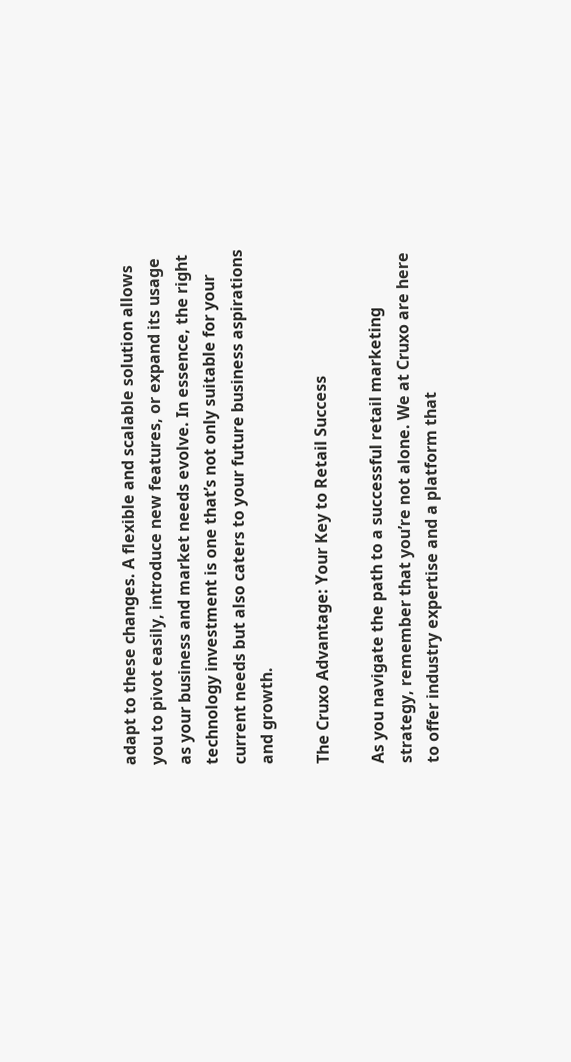adapt to these changes. A flexible and scalable solution allows you to pivot easily, introduce new features, or expand its usage as your business and market needs evolve. In essence, the right technology investment is one that’s not only suitable for your current needs but also caters to your future business aspirations and growth.

The Cruxo Advantage: Your Key to Retail Success

As you navigate the path to a successful retail marketing strategy, remember that you’re not alone. We at Cruxo are here to offer industry expertise and a platform that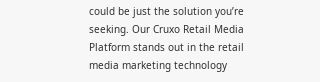could be just the solution you’re seeking. Our Cruxo Retail Media Platform stands out in the retail media marketing technology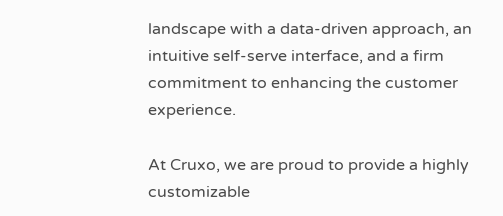landscape with a data-driven approach, an intuitive self-serve interface, and a firm commitment to enhancing the customer experience.

At Cruxo, we are proud to provide a highly customizable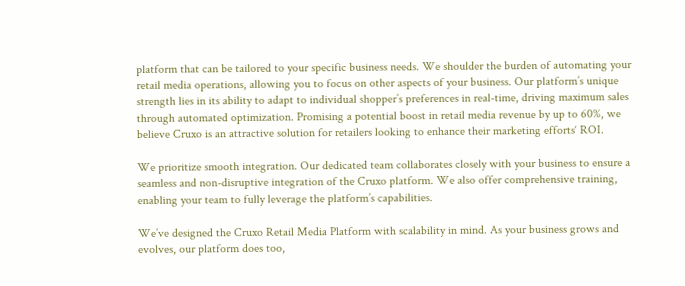platform that can be tailored to your specific business needs. We shoulder the burden of automating your retail media operations, allowing you to focus on other aspects of your business. Our platform’s unique strength lies in its ability to adapt to individual shopper’s preferences in real-time, driving maximum sales through automated optimization. Promising a potential boost in retail media revenue by up to 60%, we believe Cruxo is an attractive solution for retailers looking to enhance their marketing efforts‘ ROI.

We prioritize smooth integration. Our dedicated team collaborates closely with your business to ensure a seamless and non-disruptive integration of the Cruxo platform. We also offer comprehensive training, enabling your team to fully leverage the platform’s capabilities.

We’ve designed the Cruxo Retail Media Platform with scalability in mind. As your business grows and evolves, our platform does too,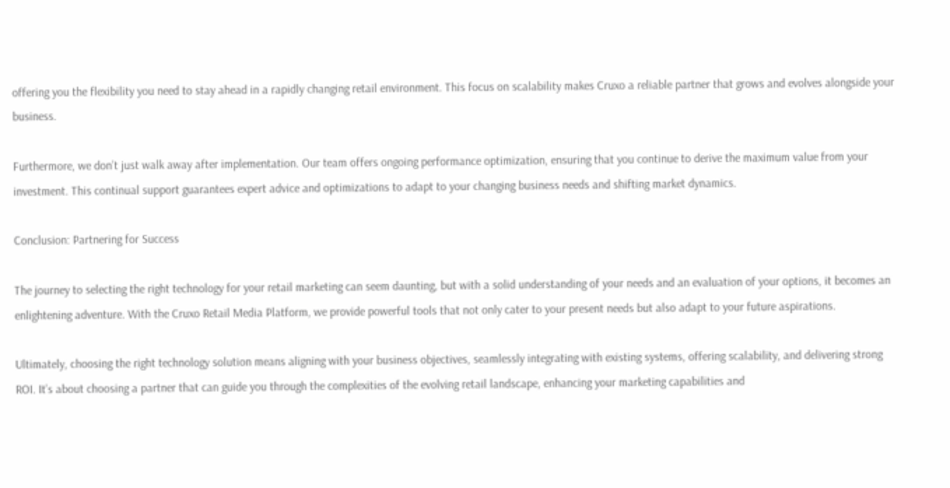offering you the flexibility you need to stay ahead in a rapidly changing retail environment. This focus on scalability makes Cruxo a reliable partner that grows and evolves alongside your business.

Furthermore, we don’t just walk away after implementation. Our team offers ongoing performance optimization, ensuring that you continue to derive the maximum value from your investment. This continual support guarantees expert advice and optimizations to adapt to your changing business needs and shifting market dynamics.

Conclusion: Partnering for Success

The journey to selecting the right technology for your retail marketing can seem daunting, but with a solid understanding of your needs and an evaluation of your options, it becomes an enlightening adventure. With the Cruxo Retail Media Platform, we provide powerful tools that not only cater to your present needs but also adapt to your future aspirations.

Ultimately, choosing the right technology solution means aligning with your business objectives, seamlessly integrating with existing systems, offering scalability, and delivering strong ROI. It’s about choosing a partner that can guide you through the complexities of the evolving retail landscape, enhancing your marketing capabilities and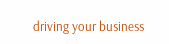driving your business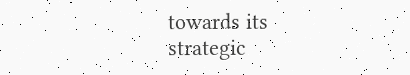towards its strategic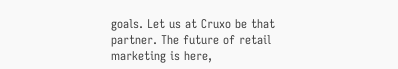goals. Let us at Cruxo be that partner. The future of retail marketing is here,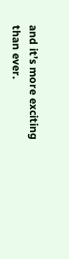and it’s more exciting than ever.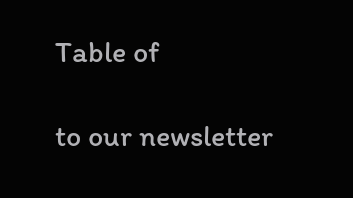Table of

to our newsletter